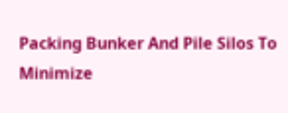Packing Bunker And Pile Silos To Minimize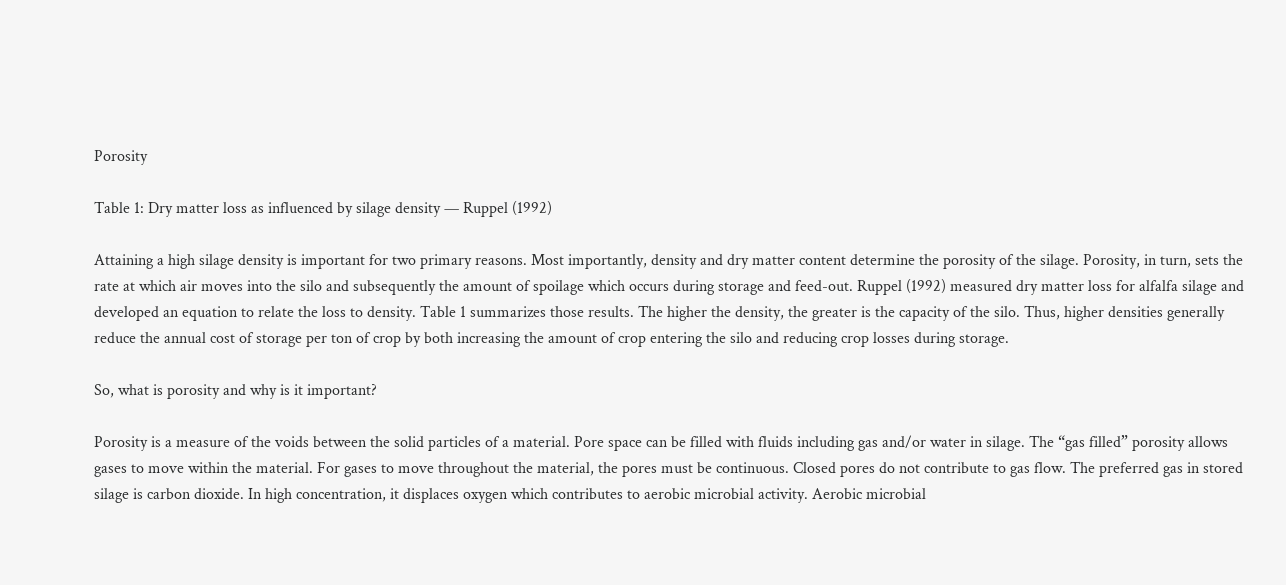Porosity

Table 1: Dry matter loss as influenced by silage density — Ruppel (1992)

Attaining a high silage density is important for two primary reasons. Most importantly, density and dry matter content determine the porosity of the silage. Porosity, in turn, sets the rate at which air moves into the silo and subsequently the amount of spoilage which occurs during storage and feed-out. Ruppel (1992) measured dry matter loss for alfalfa silage and developed an equation to relate the loss to density. Table 1 summarizes those results. The higher the density, the greater is the capacity of the silo. Thus, higher densities generally reduce the annual cost of storage per ton of crop by both increasing the amount of crop entering the silo and reducing crop losses during storage.

So, what is porosity and why is it important?

Porosity is a measure of the voids between the solid particles of a material. Pore space can be filled with fluids including gas and/or water in silage. The “gas filled” porosity allows gases to move within the material. For gases to move throughout the material, the pores must be continuous. Closed pores do not contribute to gas flow. The preferred gas in stored silage is carbon dioxide. In high concentration, it displaces oxygen which contributes to aerobic microbial activity. Aerobic microbial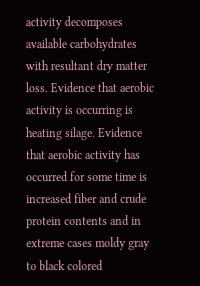activity decomposes available carbohydrates with resultant dry matter loss. Evidence that aerobic activity is occurring is heating silage. Evidence that aerobic activity has occurred for some time is increased fiber and crude protein contents and in extreme cases moldy gray to black colored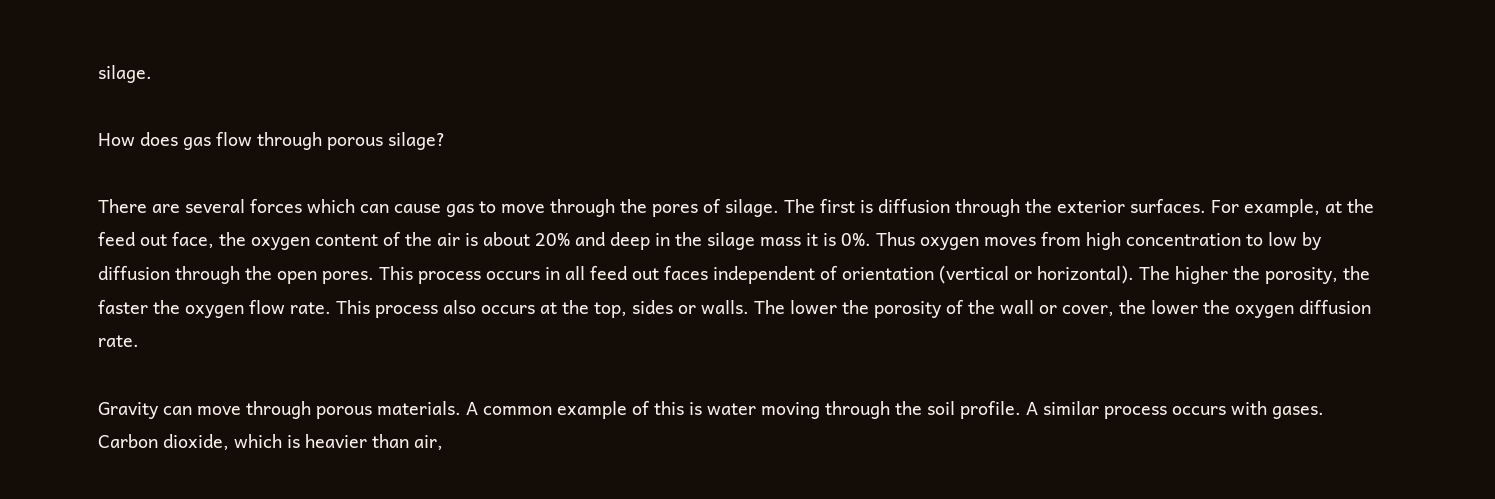silage.

How does gas flow through porous silage?

There are several forces which can cause gas to move through the pores of silage. The first is diffusion through the exterior surfaces. For example, at the feed out face, the oxygen content of the air is about 20% and deep in the silage mass it is 0%. Thus oxygen moves from high concentration to low by diffusion through the open pores. This process occurs in all feed out faces independent of orientation (vertical or horizontal). The higher the porosity, the faster the oxygen flow rate. This process also occurs at the top, sides or walls. The lower the porosity of the wall or cover, the lower the oxygen diffusion rate.

Gravity can move through porous materials. A common example of this is water moving through the soil profile. A similar process occurs with gases. Carbon dioxide, which is heavier than air,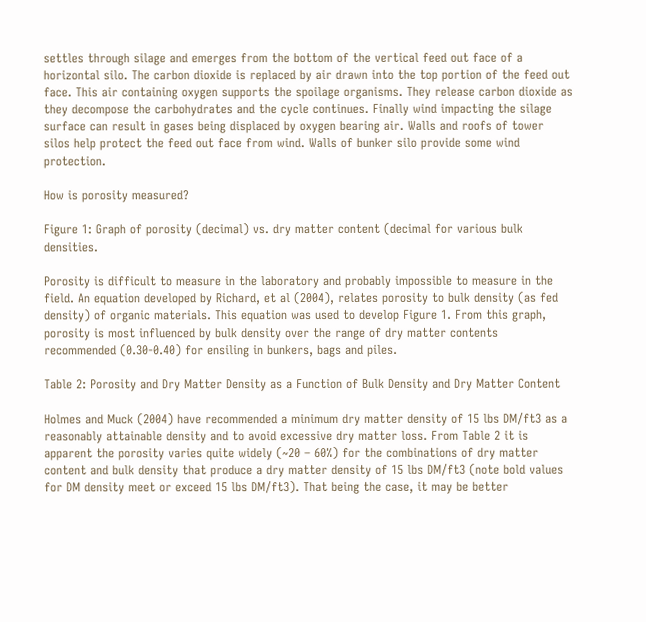settles through silage and emerges from the bottom of the vertical feed out face of a horizontal silo. The carbon dioxide is replaced by air drawn into the top portion of the feed out face. This air containing oxygen supports the spoilage organisms. They release carbon dioxide as they decompose the carbohydrates and the cycle continues. Finally wind impacting the silage surface can result in gases being displaced by oxygen bearing air. Walls and roofs of tower silos help protect the feed out face from wind. Walls of bunker silo provide some wind protection.

How is porosity measured?

Figure 1: Graph of porosity (decimal) vs. dry matter content (decimal for various bulk densities.

Porosity is difficult to measure in the laboratory and probably impossible to measure in the field. An equation developed by Richard, et al (2004), relates porosity to bulk density (as fed density) of organic materials. This equation was used to develop Figure 1. From this graph, porosity is most influenced by bulk density over the range of dry matter contents recommended (0.30-0.40) for ensiling in bunkers, bags and piles.

Table 2: Porosity and Dry Matter Density as a Function of Bulk Density and Dry Matter Content

Holmes and Muck (2004) have recommended a minimum dry matter density of 15 lbs DM/ft3 as a reasonably attainable density and to avoid excessive dry matter loss. From Table 2 it is apparent the porosity varies quite widely (~20 – 60%) for the combinations of dry matter content and bulk density that produce a dry matter density of 15 lbs DM/ft3 (note bold values for DM density meet or exceed 15 lbs DM/ft3). That being the case, it may be better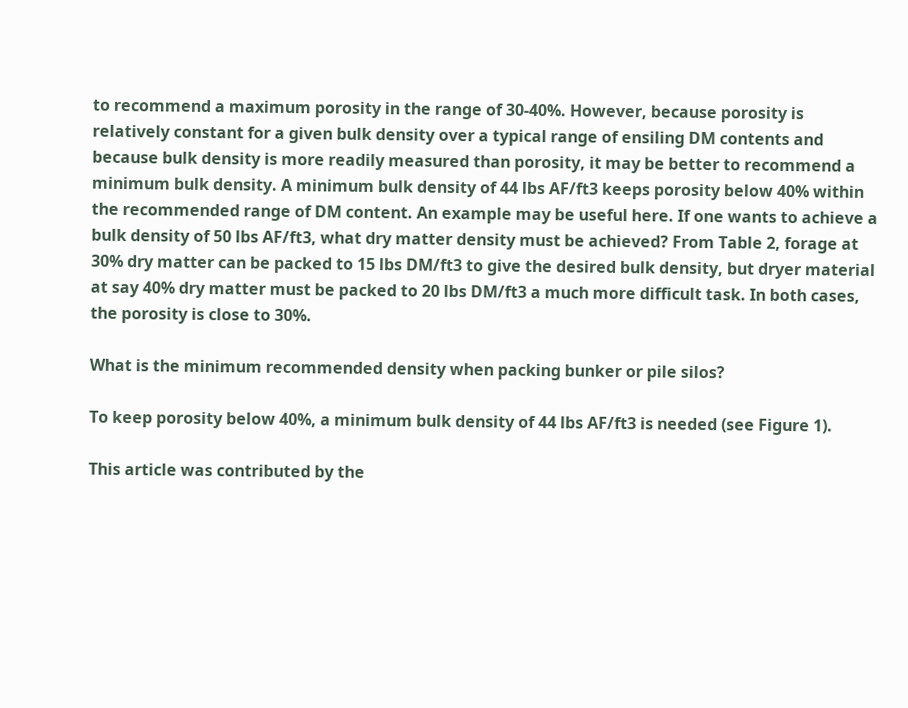to recommend a maximum porosity in the range of 30-40%. However, because porosity is relatively constant for a given bulk density over a typical range of ensiling DM contents and because bulk density is more readily measured than porosity, it may be better to recommend a minimum bulk density. A minimum bulk density of 44 lbs AF/ft3 keeps porosity below 40% within the recommended range of DM content. An example may be useful here. If one wants to achieve a bulk density of 50 lbs AF/ft3, what dry matter density must be achieved? From Table 2, forage at 30% dry matter can be packed to 15 lbs DM/ft3 to give the desired bulk density, but dryer material at say 40% dry matter must be packed to 20 lbs DM/ft3 a much more difficult task. In both cases, the porosity is close to 30%.

What is the minimum recommended density when packing bunker or pile silos?

To keep porosity below 40%, a minimum bulk density of 44 lbs AF/ft3 is needed (see Figure 1).

This article was contributed by the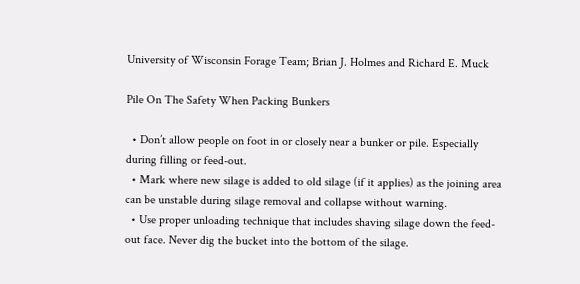University of Wisconsin Forage Team; Brian J. Holmes and Richard E. Muck

Pile On The Safety When Packing Bunkers

  • Don’t allow people on foot in or closely near a bunker or pile. Especially during filling or feed-out.
  • Mark where new silage is added to old silage (if it applies) as the joining area can be unstable during silage removal and collapse without warning.
  • Use proper unloading technique that includes shaving silage down the feed-out face. Never dig the bucket into the bottom of the silage.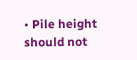• Pile height should not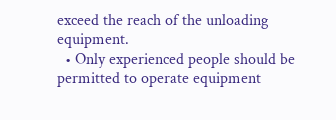exceed the reach of the unloading equipment.
  • Only experienced people should be permitted to operate equipment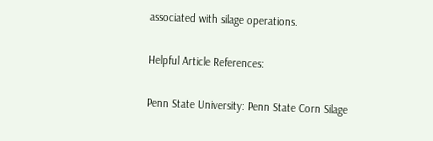associated with silage operations.

Helpful Article References:

Penn State University: Penn State Corn Silage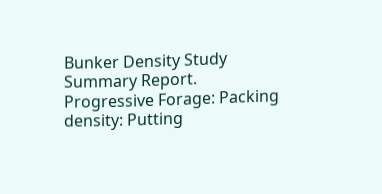Bunker Density Study Summary Report.
Progressive Forage: Packing density: Putting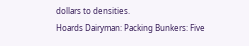dollars to densities.
Hoards Dairyman: Packing Bunkers: Five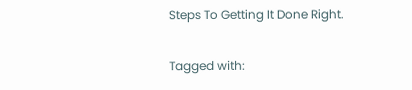Steps To Getting It Done Right.

Tagged with: